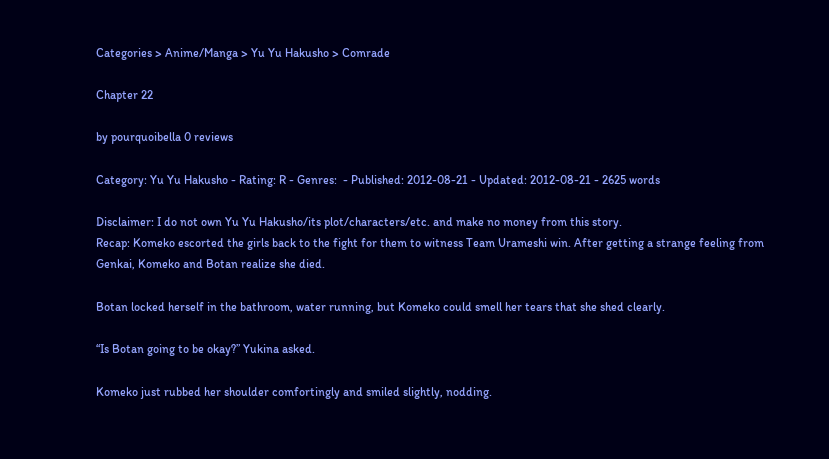Categories > Anime/Manga > Yu Yu Hakusho > Comrade

Chapter 22

by pourquoibella 0 reviews

Category: Yu Yu Hakusho - Rating: R - Genres:  - Published: 2012-08-21 - Updated: 2012-08-21 - 2625 words

Disclaimer: I do not own Yu Yu Hakusho/its plot/characters/etc. and make no money from this story.
Recap: Komeko escorted the girls back to the fight for them to witness Team Urameshi win. After getting a strange feeling from Genkai, Komeko and Botan realize she died.

Botan locked herself in the bathroom, water running, but Komeko could smell her tears that she shed clearly.

“Is Botan going to be okay?” Yukina asked.

Komeko just rubbed her shoulder comfortingly and smiled slightly, nodding.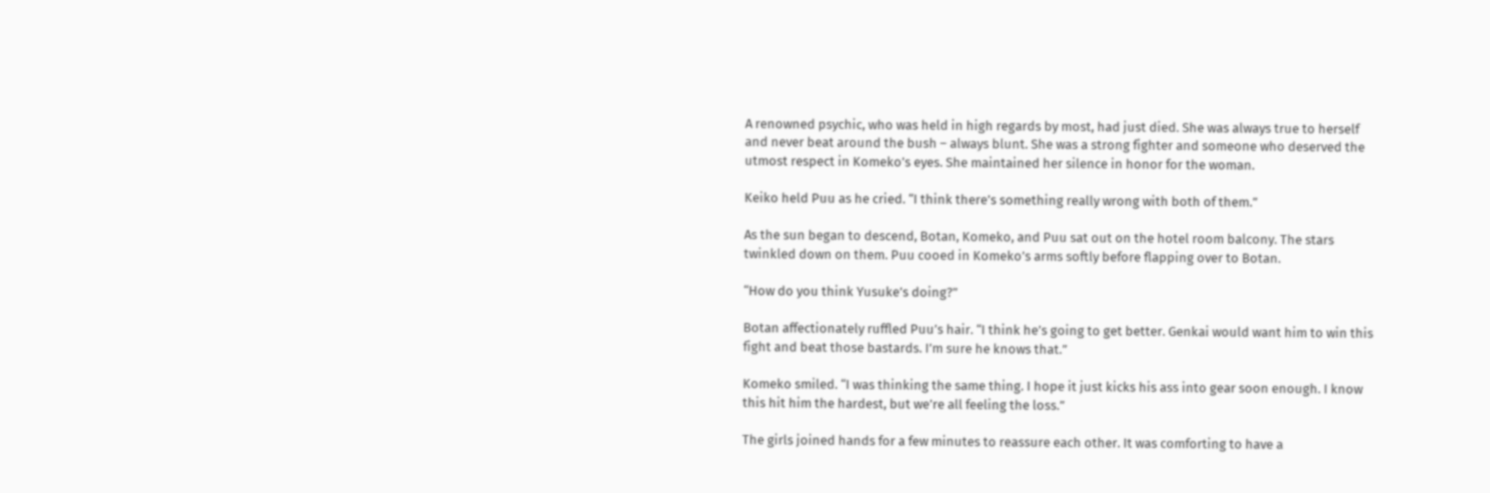A renowned psychic, who was held in high regards by most, had just died. She was always true to herself and never beat around the bush – always blunt. She was a strong fighter and someone who deserved the utmost respect in Komeko’s eyes. She maintained her silence in honor for the woman.

Keiko held Puu as he cried. “I think there’s something really wrong with both of them.”

As the sun began to descend, Botan, Komeko, and Puu sat out on the hotel room balcony. The stars twinkled down on them. Puu cooed in Komeko’s arms softly before flapping over to Botan.

“How do you think Yusuke’s doing?”

Botan affectionately ruffled Puu’s hair. “I think he’s going to get better. Genkai would want him to win this fight and beat those bastards. I’m sure he knows that.”

Komeko smiled. “I was thinking the same thing. I hope it just kicks his ass into gear soon enough. I know this hit him the hardest, but we’re all feeling the loss.”

The girls joined hands for a few minutes to reassure each other. It was comforting to have a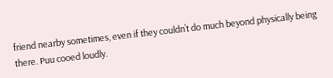friend nearby sometimes, even if they couldn’t do much beyond physically being there. Puu cooed loudly.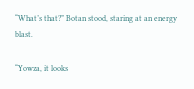“What’s that?” Botan stood, staring at an energy blast.

“Yowza, it looks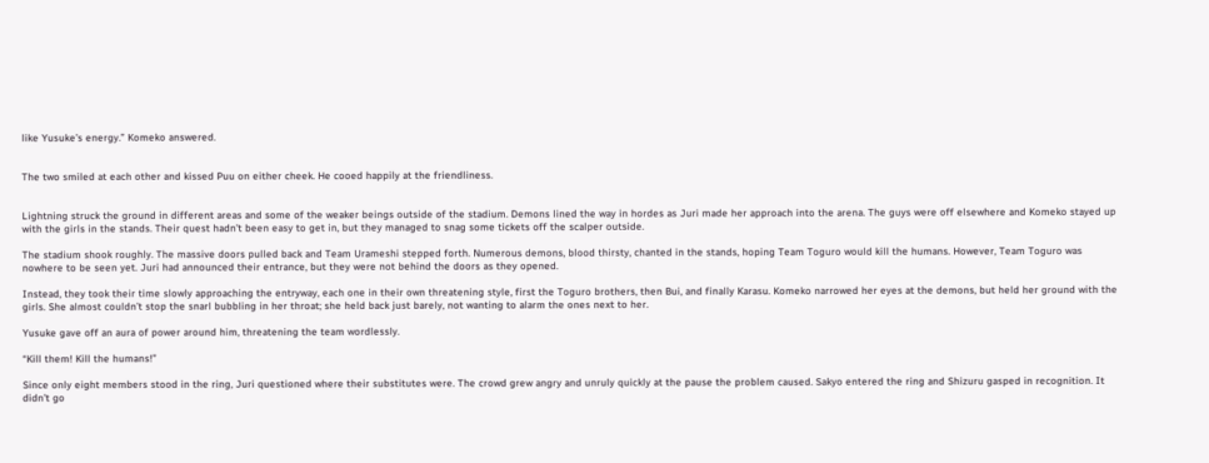like Yusuke’s energy.” Komeko answered.


The two smiled at each other and kissed Puu on either cheek. He cooed happily at the friendliness.


Lightning struck the ground in different areas and some of the weaker beings outside of the stadium. Demons lined the way in hordes as Juri made her approach into the arena. The guys were off elsewhere and Komeko stayed up with the girls in the stands. Their quest hadn’t been easy to get in, but they managed to snag some tickets off the scalper outside.

The stadium shook roughly. The massive doors pulled back and Team Urameshi stepped forth. Numerous demons, blood thirsty, chanted in the stands, hoping Team Toguro would kill the humans. However, Team Toguro was nowhere to be seen yet. Juri had announced their entrance, but they were not behind the doors as they opened.

Instead, they took their time slowly approaching the entryway, each one in their own threatening style, first the Toguro brothers, then Bui, and finally Karasu. Komeko narrowed her eyes at the demons, but held her ground with the girls. She almost couldn’t stop the snarl bubbling in her throat; she held back just barely, not wanting to alarm the ones next to her.

Yusuke gave off an aura of power around him, threatening the team wordlessly.

“Kill them! Kill the humans!”

Since only eight members stood in the ring, Juri questioned where their substitutes were. The crowd grew angry and unruly quickly at the pause the problem caused. Sakyo entered the ring and Shizuru gasped in recognition. It didn’t go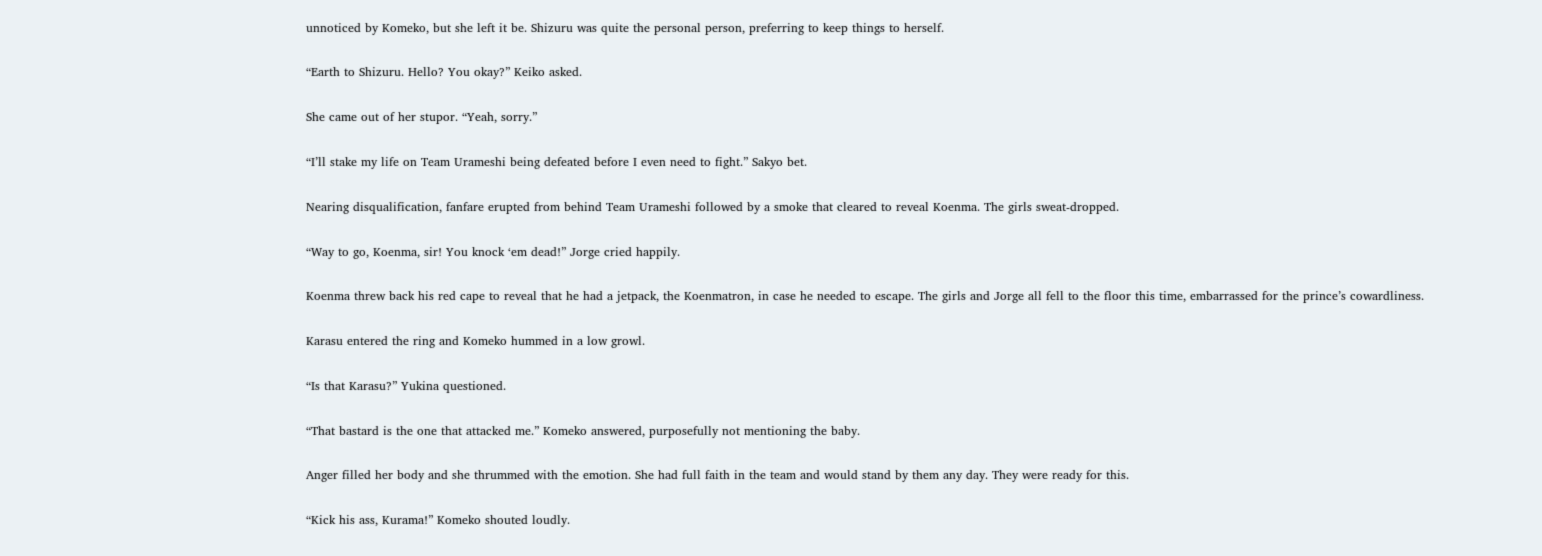unnoticed by Komeko, but she left it be. Shizuru was quite the personal person, preferring to keep things to herself.

“Earth to Shizuru. Hello? You okay?” Keiko asked.

She came out of her stupor. “Yeah, sorry.”

“I’ll stake my life on Team Urameshi being defeated before I even need to fight.” Sakyo bet.

Nearing disqualification, fanfare erupted from behind Team Urameshi followed by a smoke that cleared to reveal Koenma. The girls sweat-dropped.

“Way to go, Koenma, sir! You knock ‘em dead!” Jorge cried happily.

Koenma threw back his red cape to reveal that he had a jetpack, the Koenmatron, in case he needed to escape. The girls and Jorge all fell to the floor this time, embarrassed for the prince’s cowardliness.

Karasu entered the ring and Komeko hummed in a low growl.

“Is that Karasu?” Yukina questioned.

“That bastard is the one that attacked me.” Komeko answered, purposefully not mentioning the baby.

Anger filled her body and she thrummed with the emotion. She had full faith in the team and would stand by them any day. They were ready for this.

“Kick his ass, Kurama!” Komeko shouted loudly.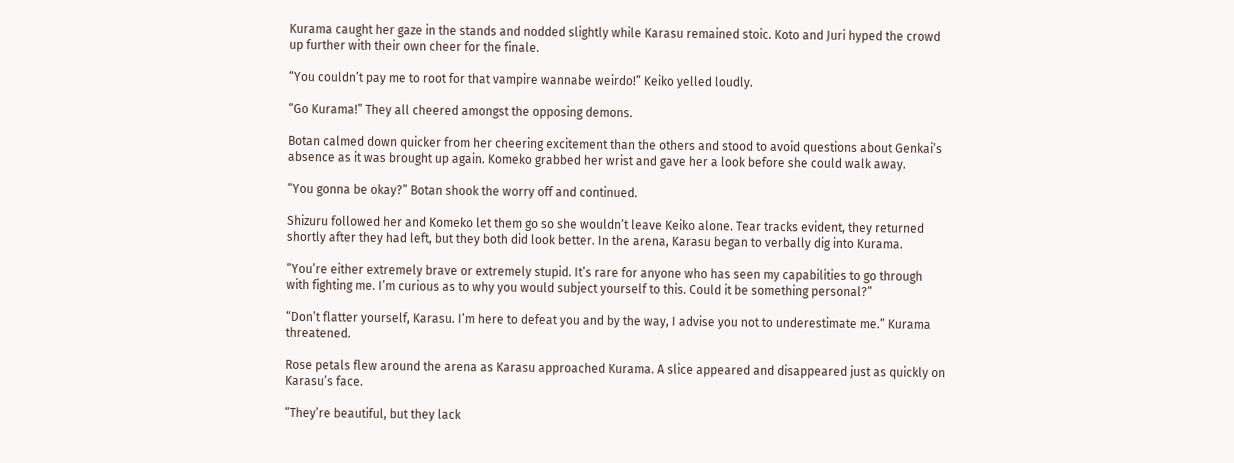Kurama caught her gaze in the stands and nodded slightly while Karasu remained stoic. Koto and Juri hyped the crowd up further with their own cheer for the finale.

“You couldn’t pay me to root for that vampire wannabe weirdo!” Keiko yelled loudly.

“Go Kurama!” They all cheered amongst the opposing demons.

Botan calmed down quicker from her cheering excitement than the others and stood to avoid questions about Genkai’s absence as it was brought up again. Komeko grabbed her wrist and gave her a look before she could walk away.

“You gonna be okay?” Botan shook the worry off and continued.

Shizuru followed her and Komeko let them go so she wouldn’t leave Keiko alone. Tear tracks evident, they returned shortly after they had left, but they both did look better. In the arena, Karasu began to verbally dig into Kurama.

“You’re either extremely brave or extremely stupid. It’s rare for anyone who has seen my capabilities to go through with fighting me. I’m curious as to why you would subject yourself to this. Could it be something personal?”

“Don’t flatter yourself, Karasu. I’m here to defeat you and by the way, I advise you not to underestimate me.” Kurama threatened.

Rose petals flew around the arena as Karasu approached Kurama. A slice appeared and disappeared just as quickly on Karasu’s face.

“They’re beautiful, but they lack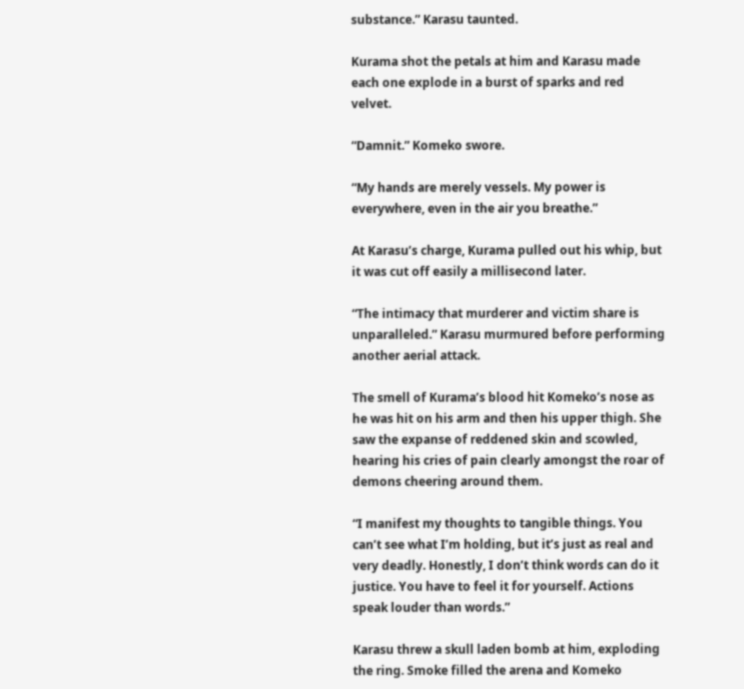substance.” Karasu taunted.

Kurama shot the petals at him and Karasu made each one explode in a burst of sparks and red velvet.

“Damnit.” Komeko swore.

“My hands are merely vessels. My power is everywhere, even in the air you breathe.”

At Karasu’s charge, Kurama pulled out his whip, but it was cut off easily a millisecond later.

“The intimacy that murderer and victim share is unparalleled.” Karasu murmured before performing another aerial attack.

The smell of Kurama’s blood hit Komeko’s nose as he was hit on his arm and then his upper thigh. She saw the expanse of reddened skin and scowled, hearing his cries of pain clearly amongst the roar of demons cheering around them.

“I manifest my thoughts to tangible things. You can’t see what I’m holding, but it’s just as real and very deadly. Honestly, I don’t think words can do it justice. You have to feel it for yourself. Actions speak louder than words.”

Karasu threw a skull laden bomb at him, exploding the ring. Smoke filled the arena and Komeko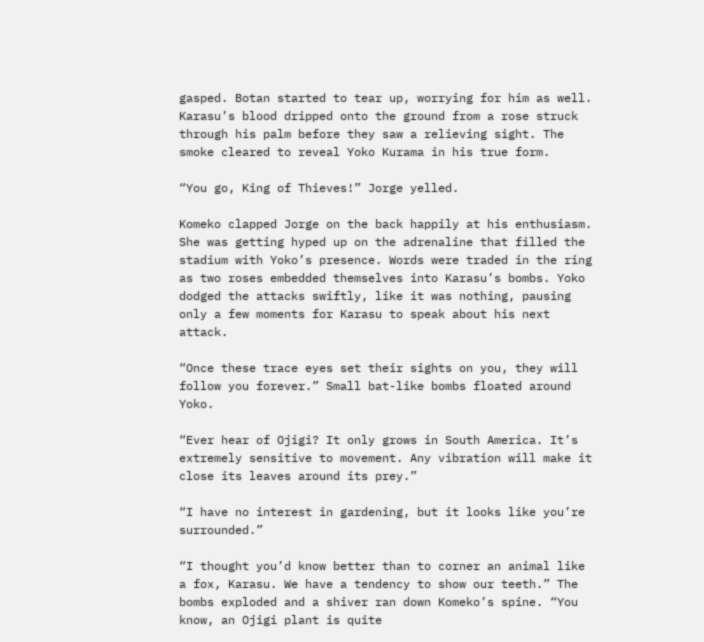gasped. Botan started to tear up, worrying for him as well. Karasu’s blood dripped onto the ground from a rose struck through his palm before they saw a relieving sight. The smoke cleared to reveal Yoko Kurama in his true form.

“You go, King of Thieves!” Jorge yelled.

Komeko clapped Jorge on the back happily at his enthusiasm. She was getting hyped up on the adrenaline that filled the stadium with Yoko’s presence. Words were traded in the ring as two roses embedded themselves into Karasu’s bombs. Yoko dodged the attacks swiftly, like it was nothing, pausing only a few moments for Karasu to speak about his next attack.

“Once these trace eyes set their sights on you, they will follow you forever.” Small bat-like bombs floated around Yoko.

“Ever hear of Ojigi? It only grows in South America. It’s extremely sensitive to movement. Any vibration will make it close its leaves around its prey.”

“I have no interest in gardening, but it looks like you’re surrounded.”

“I thought you’d know better than to corner an animal like a fox, Karasu. We have a tendency to show our teeth.” The bombs exploded and a shiver ran down Komeko’s spine. “You know, an Ojigi plant is quite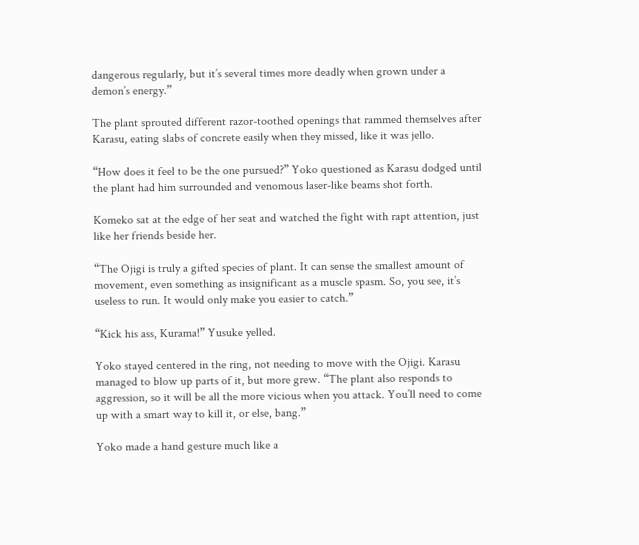dangerous regularly, but it’s several times more deadly when grown under a demon’s energy.”

The plant sprouted different razor-toothed openings that rammed themselves after Karasu, eating slabs of concrete easily when they missed, like it was jello.

“How does it feel to be the one pursued?” Yoko questioned as Karasu dodged until the plant had him surrounded and venomous laser-like beams shot forth.

Komeko sat at the edge of her seat and watched the fight with rapt attention, just like her friends beside her.

“The Ojigi is truly a gifted species of plant. It can sense the smallest amount of movement, even something as insignificant as a muscle spasm. So, you see, it’s useless to run. It would only make you easier to catch.”

“Kick his ass, Kurama!” Yusuke yelled.

Yoko stayed centered in the ring, not needing to move with the Ojigi. Karasu managed to blow up parts of it, but more grew. “The plant also responds to aggression, so it will be all the more vicious when you attack. You’ll need to come up with a smart way to kill it, or else, bang.”

Yoko made a hand gesture much like a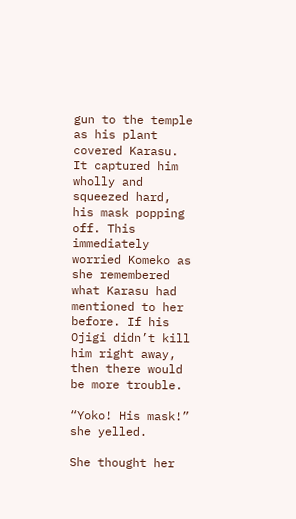gun to the temple as his plant covered Karasu. It captured him wholly and squeezed hard, his mask popping off. This immediately worried Komeko as she remembered what Karasu had mentioned to her before. If his Ojigi didn’t kill him right away, then there would be more trouble.

“Yoko! His mask!” she yelled.

She thought her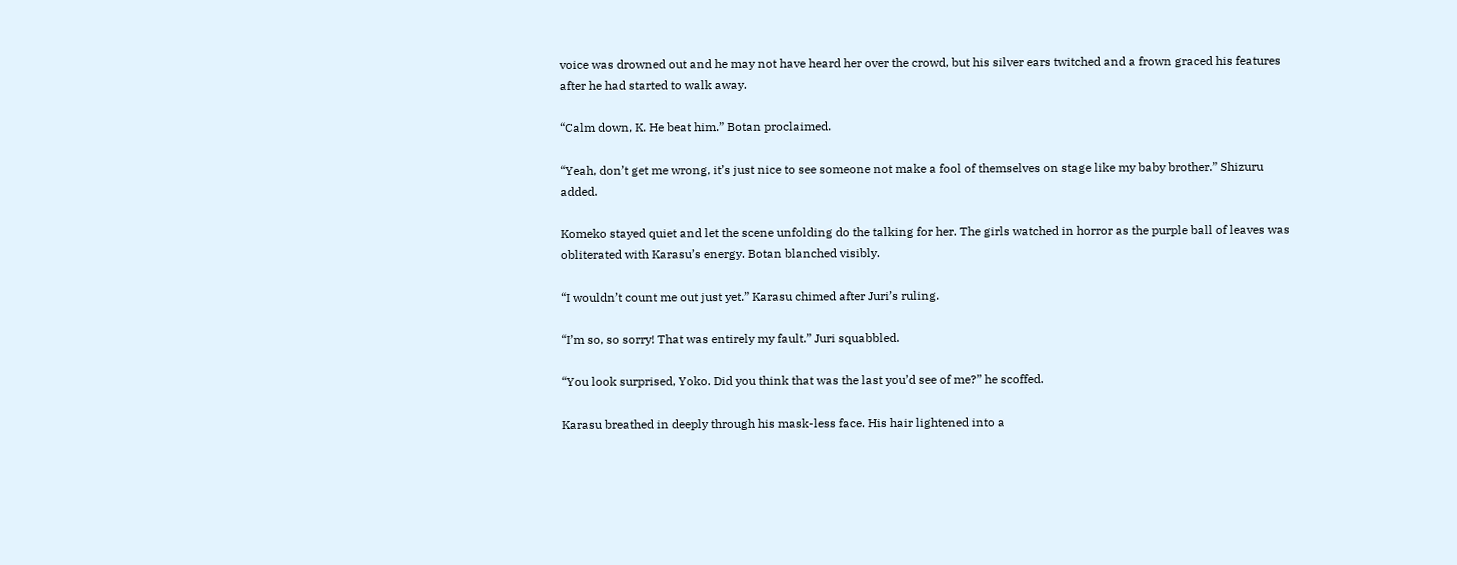voice was drowned out and he may not have heard her over the crowd, but his silver ears twitched and a frown graced his features after he had started to walk away.

“Calm down, K. He beat him.” Botan proclaimed.

“Yeah, don’t get me wrong, it’s just nice to see someone not make a fool of themselves on stage like my baby brother.” Shizuru added.

Komeko stayed quiet and let the scene unfolding do the talking for her. The girls watched in horror as the purple ball of leaves was obliterated with Karasu’s energy. Botan blanched visibly.

“I wouldn’t count me out just yet.” Karasu chimed after Juri’s ruling.

“I’m so, so sorry! That was entirely my fault.” Juri squabbled.

“You look surprised, Yoko. Did you think that was the last you’d see of me?” he scoffed.

Karasu breathed in deeply through his mask-less face. His hair lightened into a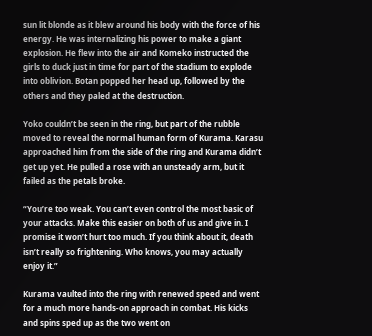sun lit blonde as it blew around his body with the force of his energy. He was internalizing his power to make a giant explosion. He flew into the air and Komeko instructed the girls to duck just in time for part of the stadium to explode into oblivion. Botan popped her head up, followed by the others and they paled at the destruction.

Yoko couldn’t be seen in the ring, but part of the rubble moved to reveal the normal human form of Kurama. Karasu approached him from the side of the ring and Kurama didn’t get up yet. He pulled a rose with an unsteady arm, but it failed as the petals broke.

“You’re too weak. You can’t even control the most basic of your attacks. Make this easier on both of us and give in. I promise it won’t hurt too much. If you think about it, death isn’t really so frightening. Who knows, you may actually enjoy it.”

Kurama vaulted into the ring with renewed speed and went for a much more hands-on approach in combat. His kicks and spins sped up as the two went on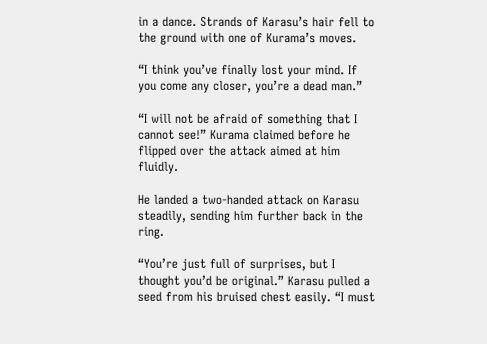in a dance. Strands of Karasu’s hair fell to the ground with one of Kurama’s moves.

“I think you’ve finally lost your mind. If you come any closer, you’re a dead man.”

“I will not be afraid of something that I cannot see!” Kurama claimed before he flipped over the attack aimed at him fluidly.

He landed a two-handed attack on Karasu steadily, sending him further back in the ring.

“You’re just full of surprises, but I thought you’d be original.” Karasu pulled a seed from his bruised chest easily. “I must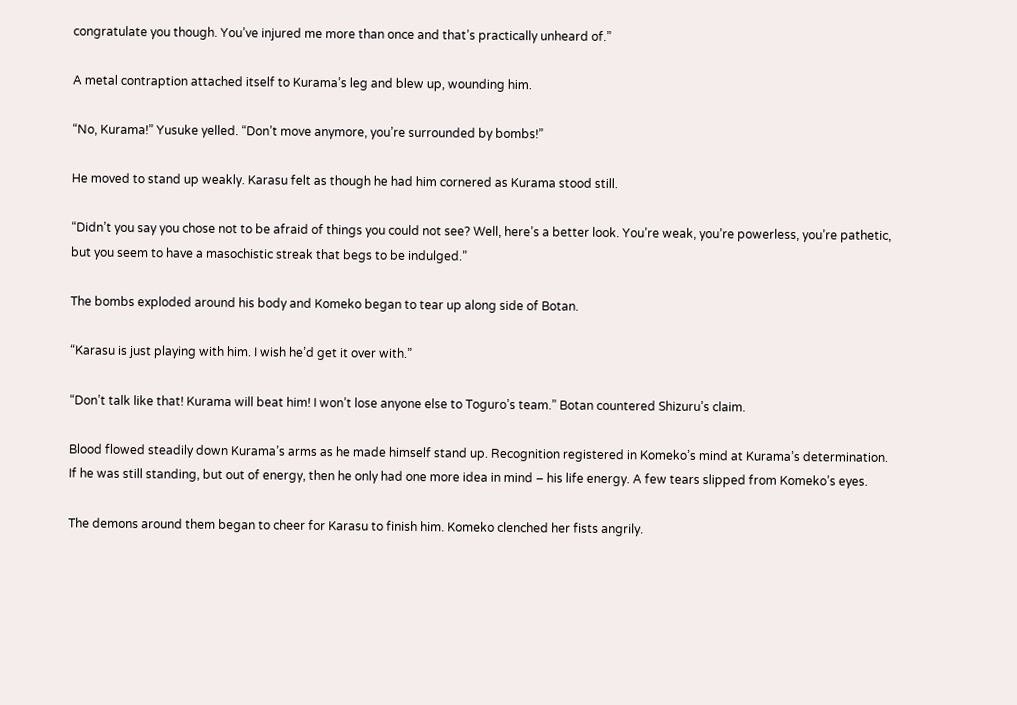congratulate you though. You’ve injured me more than once and that’s practically unheard of.”

A metal contraption attached itself to Kurama’s leg and blew up, wounding him.

“No, Kurama!” Yusuke yelled. “Don’t move anymore, you’re surrounded by bombs!”

He moved to stand up weakly. Karasu felt as though he had him cornered as Kurama stood still.

“Didn’t you say you chose not to be afraid of things you could not see? Well, here’s a better look. You’re weak, you’re powerless, you’re pathetic, but you seem to have a masochistic streak that begs to be indulged.”

The bombs exploded around his body and Komeko began to tear up along side of Botan.

“Karasu is just playing with him. I wish he’d get it over with.”

“Don’t talk like that! Kurama will beat him! I won’t lose anyone else to Toguro’s team.” Botan countered Shizuru’s claim.

Blood flowed steadily down Kurama’s arms as he made himself stand up. Recognition registered in Komeko’s mind at Kurama’s determination. If he was still standing, but out of energy, then he only had one more idea in mind – his life energy. A few tears slipped from Komeko’s eyes.

The demons around them began to cheer for Karasu to finish him. Komeko clenched her fists angrily.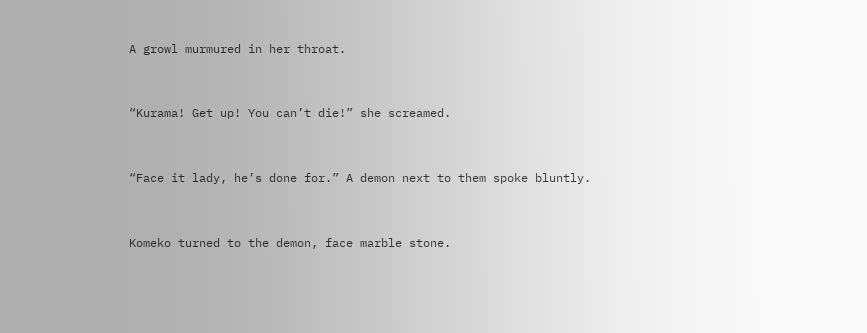A growl murmured in her throat.


“Kurama! Get up! You can’t die!” she screamed.


“Face it lady, he’s done for.” A demon next to them spoke bluntly.


Komeko turned to the demon, face marble stone.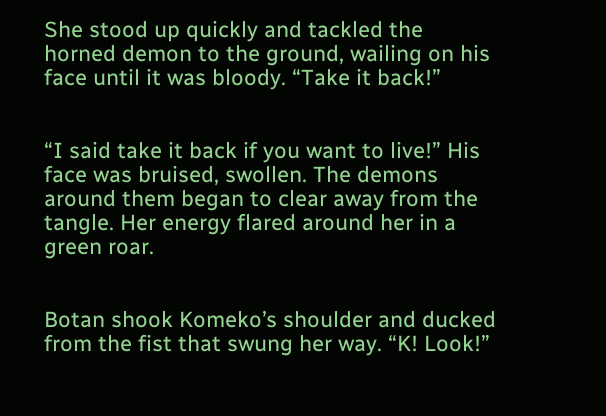She stood up quickly and tackled the horned demon to the ground, wailing on his face until it was bloody. “Take it back!”


“I said take it back if you want to live!” His face was bruised, swollen. The demons around them began to clear away from the tangle. Her energy flared around her in a green roar.


Botan shook Komeko’s shoulder and ducked from the fist that swung her way. “K! Look!”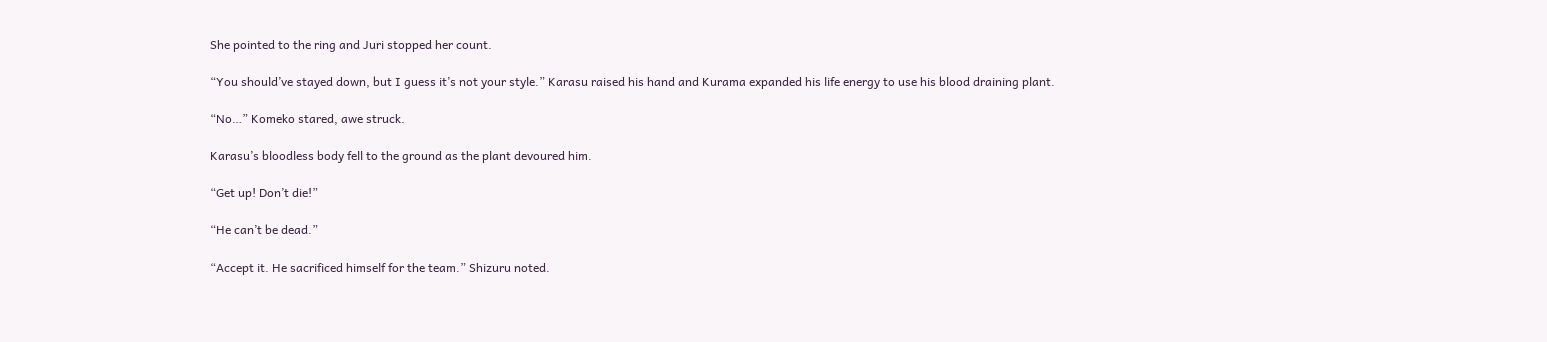She pointed to the ring and Juri stopped her count.

“You should’ve stayed down, but I guess it’s not your style.” Karasu raised his hand and Kurama expanded his life energy to use his blood draining plant.

“No…” Komeko stared, awe struck.

Karasu’s bloodless body fell to the ground as the plant devoured him.

“Get up! Don’t die!”

“He can’t be dead.”

“Accept it. He sacrificed himself for the team.” Shizuru noted.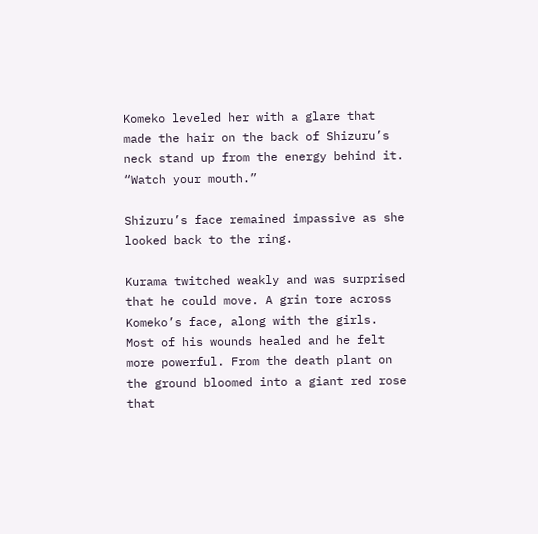Komeko leveled her with a glare that made the hair on the back of Shizuru’s neck stand up from the energy behind it. “Watch your mouth.”

Shizuru’s face remained impassive as she looked back to the ring.

Kurama twitched weakly and was surprised that he could move. A grin tore across Komeko’s face, along with the girls. Most of his wounds healed and he felt more powerful. From the death plant on the ground bloomed into a giant red rose that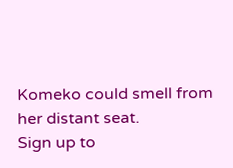Komeko could smell from her distant seat.
Sign up to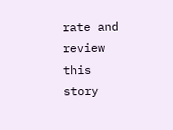rate and review this story